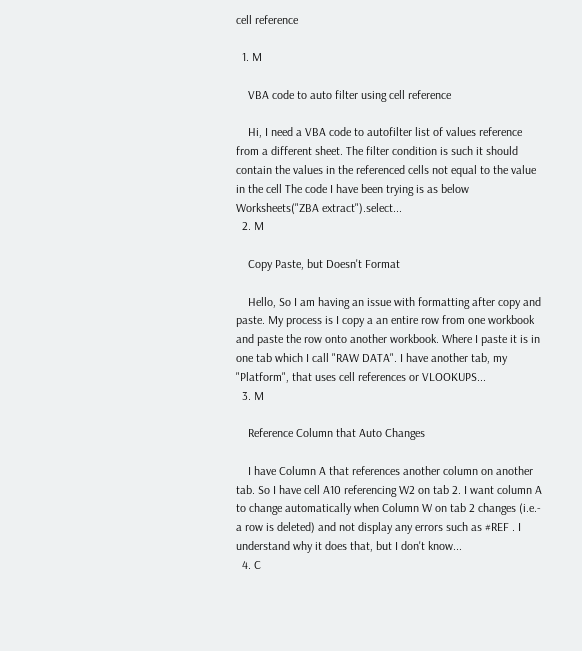cell reference

  1. M

    VBA code to auto filter using cell reference

    Hi, I need a VBA code to autofilter list of values reference from a different sheet. The filter condition is such it should contain the values in the referenced cells not equal to the value in the cell The code I have been trying is as below Worksheets("ZBA extract").select...
  2. M

    Copy Paste, but Doesn't Format

    Hello, So I am having an issue with formatting after copy and paste. My process is I copy a an entire row from one workbook and paste the row onto another workbook. Where I paste it is in one tab which I call "RAW DATA". I have another tab, my "Platform", that uses cell references or VLOOKUPS...
  3. M

    Reference Column that Auto Changes

    I have Column A that references another column on another tab. So I have cell A10 referencing W2 on tab 2. I want column A to change automatically when Column W on tab 2 changes (i.e.- a row is deleted) and not display any errors such as #REF . I understand why it does that, but I don't know...
  4. C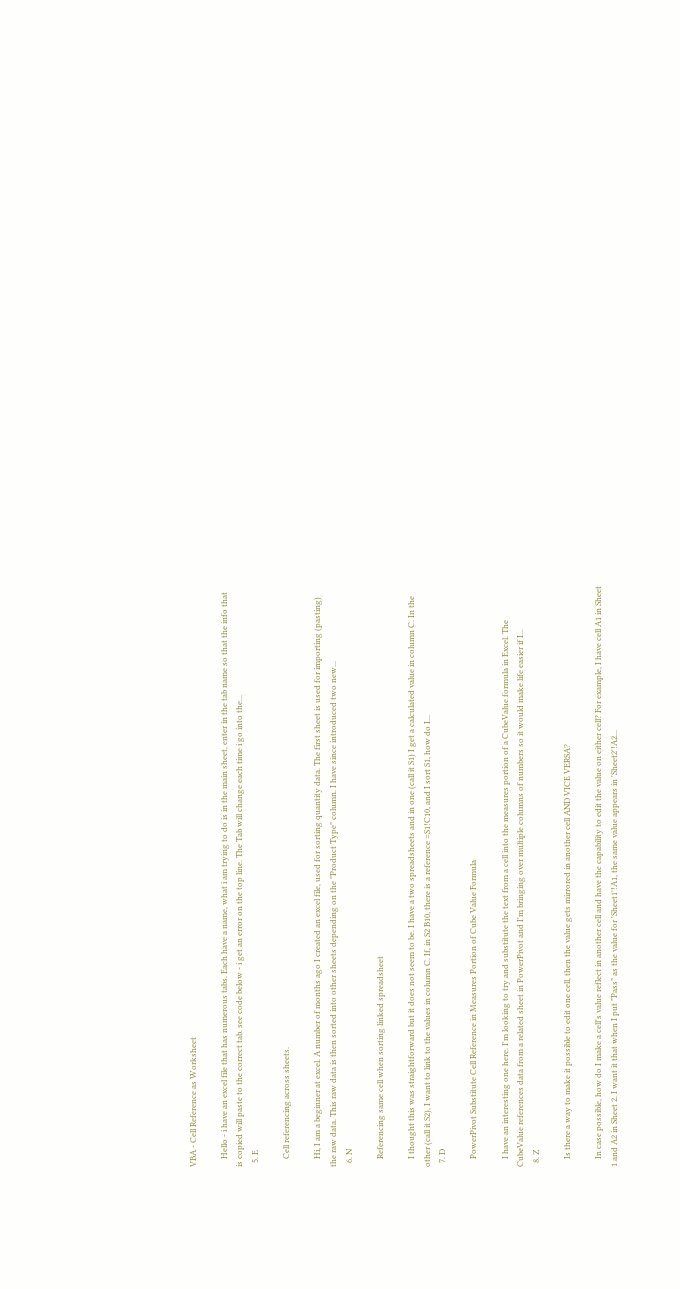VBA - Cell Reference as Worksheet

    Hello - i have an excel file that has numerous tabs. Each have a name, what i am trying to do is in the main sheet, enter in the tab name so that the info that is copied will paste to the correct tab. see code below - i get an error on the top line. The Tab will change each time i go into the...
  5. E

    Cell referencing across sheets.

    Hi, I am a beginner at excel. A number of months ago I created an excel file, used for sorting quantity data. The first sheet is used for importing (pasting) the raw data. This raw data is then sorted into other sheets depending on the "Product Type" column. I have since introduced two new...
  6. N

    Referencing same cell when sorting linked spreadsheet

    I thought this was straightforward but it does not seem to be. I have a two spreadsheets and in one (call it S1) I get a calculated value in column C. In the other (call it S2), I want to link to the values in column C. If, in S2 B10, there is a reference =S1!C10, and I sort S1, how do I...
  7. D

    PowerPivot Substitute Cell Reference in Measures Portion of Cube Value Formula

    I have an interesting one here. I'm looking to try and substitute the text from a cell into the measures portion of a CubeValue formula in Excel. The CubeValue references data from a related sheet in PowerPivot and I'm bringing over multiple columns of numbers so it would make life easier if I...
  8. Z

    Is there a way to make it possible to edit one cell, then the value gets mirrored in another cell AND VICE VERSA?

    In case possible, how do I make a cell's value reflect in another cell and have the capability to edit the value on either cell? For example, I have cell A1 in Sheet 1 and A2 in Sheet 2. I want it that when I put "Pass" as the value for 'Sheet1'!A1, the same value appears in 'Sheet2'!A2...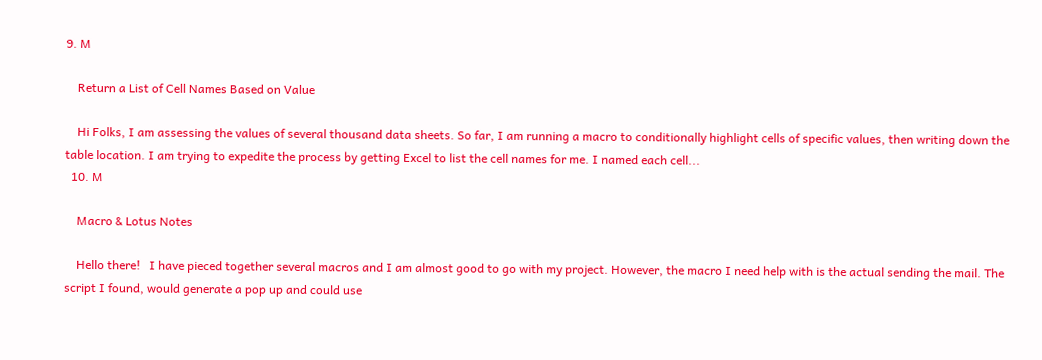9. M

    Return a List of Cell Names Based on Value

    Hi Folks, I am assessing the values of several thousand data sheets. So far, I am running a macro to conditionally highlight cells of specific values, then writing down the table location. I am trying to expedite the process by getting Excel to list the cell names for me. I named each cell...
  10. M

    Macro & Lotus Notes

    Hello there!   I have pieced together several macros and I am almost good to go with my project. However, the macro I need help with is the actual sending the mail. The script I found, would generate a pop up and could use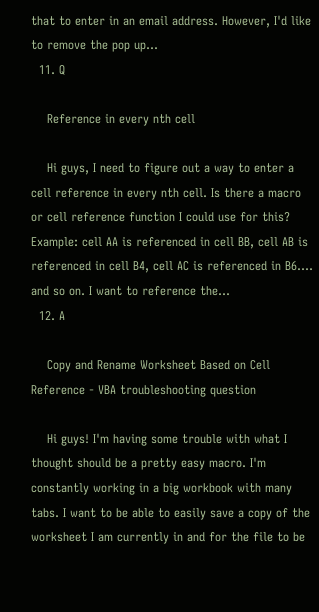that to enter in an email address. However, I'd like to remove the pop up...
  11. Q

    Reference in every nth cell

    Hi guys, I need to figure out a way to enter a cell reference in every nth cell. Is there a macro or cell reference function I could use for this? Example: cell AA is referenced in cell BB, cell AB is referenced in cell B4, cell AC is referenced in B6.... and so on. I want to reference the...
  12. A

    Copy and Rename Worksheet Based on Cell Reference - VBA troubleshooting question

    Hi guys! I'm having some trouble with what I thought should be a pretty easy macro. I'm constantly working in a big workbook with many tabs. I want to be able to easily save a copy of the worksheet I am currently in and for the file to be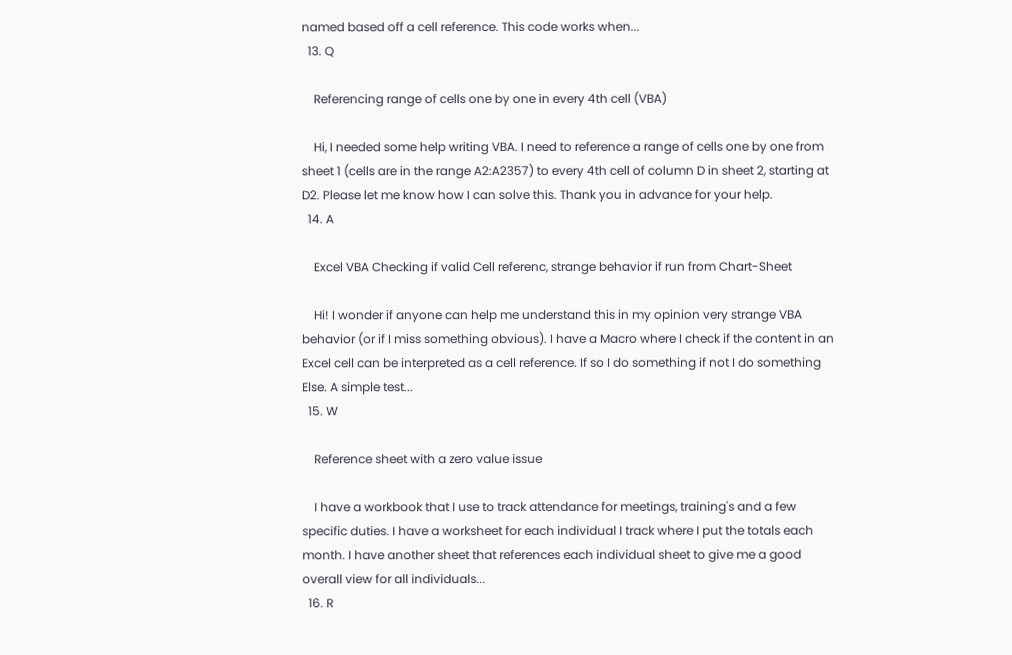named based off a cell reference. This code works when...
  13. Q

    Referencing range of cells one by one in every 4th cell (VBA)

    Hi, I needed some help writing VBA. I need to reference a range of cells one by one from sheet 1 (cells are in the range A2:A2357) to every 4th cell of column D in sheet 2, starting at D2. Please let me know how I can solve this. Thank you in advance for your help.
  14. A

    Excel VBA Checking if valid Cell referenc, strange behavior if run from Chart-Sheet

    Hi! I wonder if anyone can help me understand this in my opinion very strange VBA behavior (or if I miss something obvious). I have a Macro where I check if the content in an Excel cell can be interpreted as a cell reference. If so I do something if not I do something Else. A simple test...
  15. W

    Reference sheet with a zero value issue

    I have a workbook that I use to track attendance for meetings, training's and a few specific duties. I have a worksheet for each individual I track where I put the totals each month. I have another sheet that references each individual sheet to give me a good overall view for all individuals...
  16. R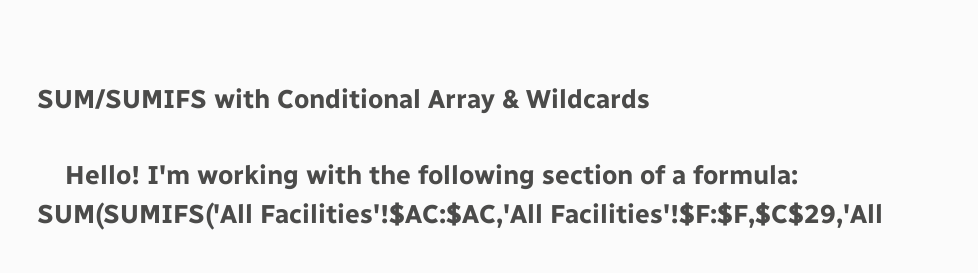SUM/SUMIFS with Conditional Array & Wildcards

    Hello! I'm working with the following section of a formula: SUM(SUMIFS('All Facilities'!$AC:$AC,'All Facilities'!$F:$F,$C$29,'All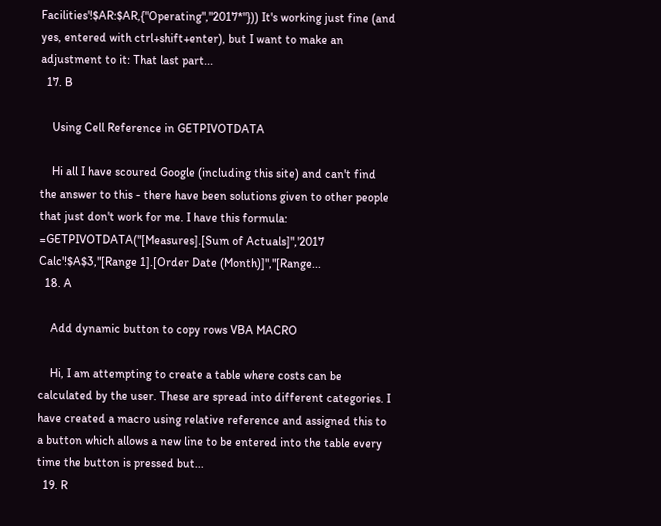Facilities'!$AR:$AR,{"Operating","2017*"})) It's working just fine (and yes, entered with ctrl+shift+enter), but I want to make an adjustment to it: That last part...
  17. B

    Using Cell Reference in GETPIVOTDATA

    Hi all I have scoured Google (including this site) and can't find the answer to this - there have been solutions given to other people that just don't work for me. I have this formula: =GETPIVOTDATA("[Measures].[Sum of Actuals]",'2017 Calc'!$A$3,"[Range 1].[Order Date (Month)]","[Range...
  18. A

    Add dynamic button to copy rows VBA MACRO

    Hi, I am attempting to create a table where costs can be calculated by the user. These are spread into different categories. I have created a macro using relative reference and assigned this to a button which allows a new line to be entered into the table every time the button is pressed but...
  19. R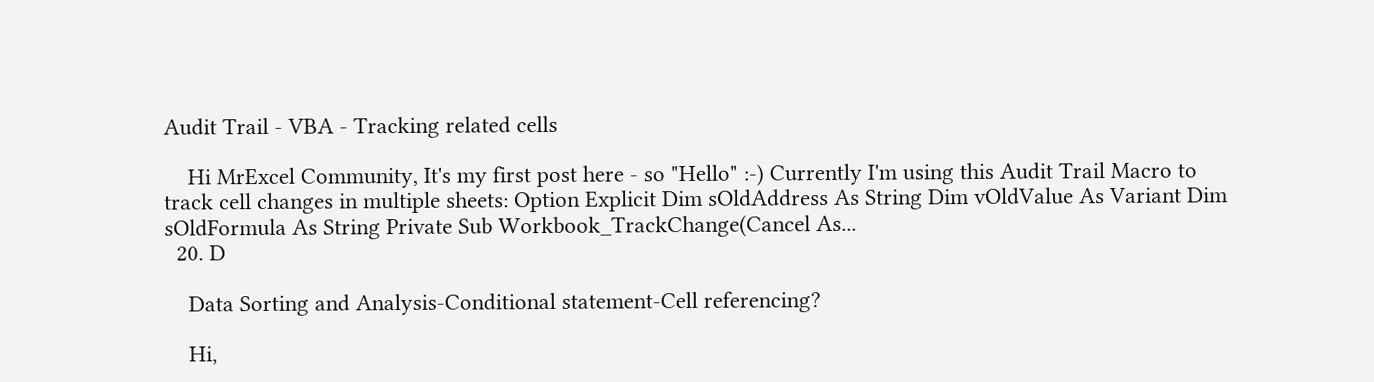Audit Trail - VBA - Tracking related cells

    Hi MrExcel Community, It's my first post here - so "Hello" :-) Currently I'm using this Audit Trail Macro to track cell changes in multiple sheets: Option Explicit Dim sOldAddress As String Dim vOldValue As Variant Dim sOldFormula As String Private Sub Workbook_TrackChange(Cancel As...
  20. D

    Data Sorting and Analysis-Conditional statement-Cell referencing?

    Hi,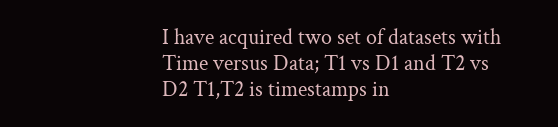I have acquired two set of datasets with Time versus Data; T1 vs D1 and T2 vs D2 T1,T2 is timestamps in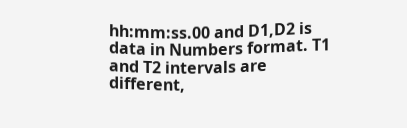hh:mm:ss.00 and D1,D2 is data in Numbers format. T1 and T2 intervals are different,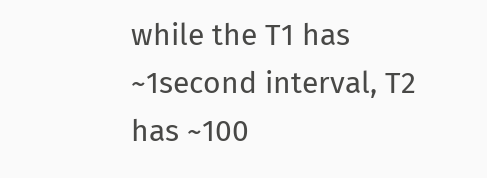while the T1 has ~1second interval, T2 has ~100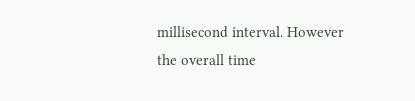millisecond interval. However the overall time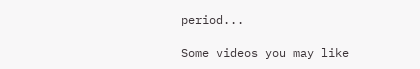period...

Some videos you may like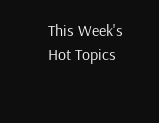This Week's Hot Topics